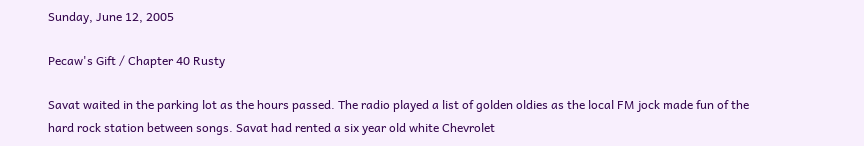Sunday, June 12, 2005

Pecaw's Gift / Chapter 40 Rusty

Savat waited in the parking lot as the hours passed. The radio played a list of golden oldies as the local FM jock made fun of the hard rock station between songs. Savat had rented a six year old white Chevrolet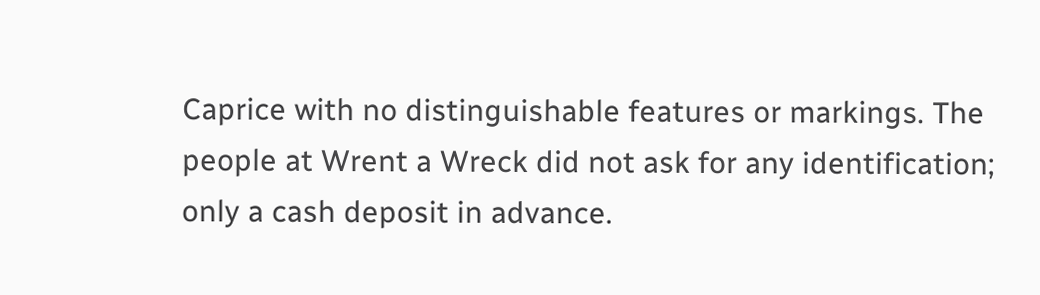Caprice with no distinguishable features or markings. The people at Wrent a Wreck did not ask for any identification; only a cash deposit in advance.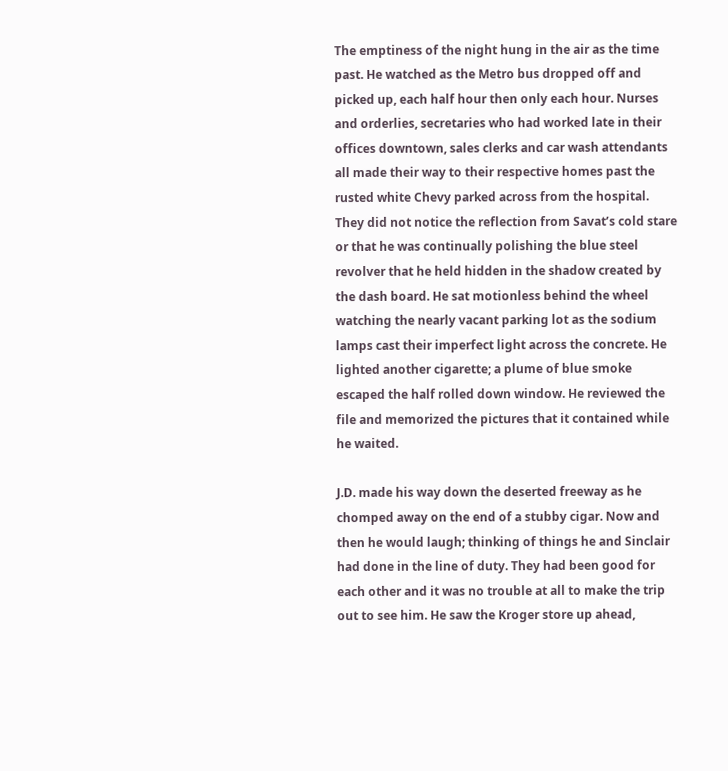The emptiness of the night hung in the air as the time past. He watched as the Metro bus dropped off and picked up, each half hour then only each hour. Nurses and orderlies, secretaries who had worked late in their offices downtown, sales clerks and car wash attendants all made their way to their respective homes past the rusted white Chevy parked across from the hospital. They did not notice the reflection from Savat’s cold stare or that he was continually polishing the blue steel revolver that he held hidden in the shadow created by the dash board. He sat motionless behind the wheel watching the nearly vacant parking lot as the sodium lamps cast their imperfect light across the concrete. He lighted another cigarette; a plume of blue smoke escaped the half rolled down window. He reviewed the file and memorized the pictures that it contained while he waited.

J.D. made his way down the deserted freeway as he chomped away on the end of a stubby cigar. Now and then he would laugh; thinking of things he and Sinclair had done in the line of duty. They had been good for each other and it was no trouble at all to make the trip out to see him. He saw the Kroger store up ahead,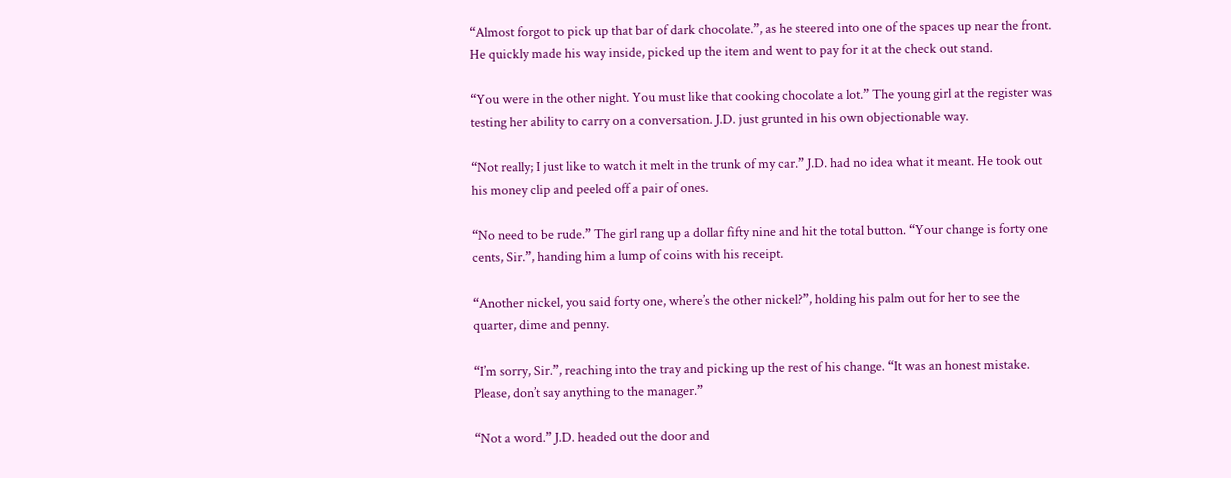“Almost forgot to pick up that bar of dark chocolate.”, as he steered into one of the spaces up near the front. He quickly made his way inside, picked up the item and went to pay for it at the check out stand.

“You were in the other night. You must like that cooking chocolate a lot.” The young girl at the register was testing her ability to carry on a conversation. J.D. just grunted in his own objectionable way.

“Not really; I just like to watch it melt in the trunk of my car.” J.D. had no idea what it meant. He took out his money clip and peeled off a pair of ones.

“No need to be rude.” The girl rang up a dollar fifty nine and hit the total button. “Your change is forty one cents, Sir.”, handing him a lump of coins with his receipt.

“Another nickel, you said forty one, where’s the other nickel?”, holding his palm out for her to see the quarter, dime and penny.

“I’m sorry, Sir.”, reaching into the tray and picking up the rest of his change. “It was an honest mistake. Please, don’t say anything to the manager.”

“Not a word.” J.D. headed out the door and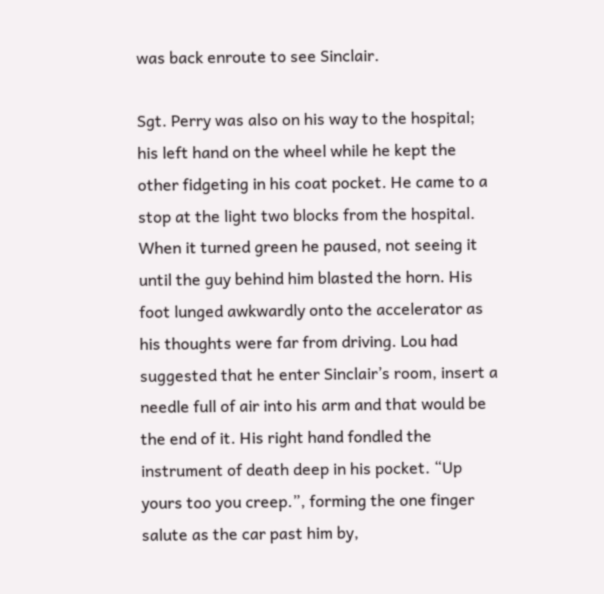was back enroute to see Sinclair.

Sgt. Perry was also on his way to the hospital; his left hand on the wheel while he kept the other fidgeting in his coat pocket. He came to a stop at the light two blocks from the hospital. When it turned green he paused, not seeing it until the guy behind him blasted the horn. His foot lunged awkwardly onto the accelerator as his thoughts were far from driving. Lou had suggested that he enter Sinclair’s room, insert a needle full of air into his arm and that would be the end of it. His right hand fondled the instrument of death deep in his pocket. “Up yours too you creep.”, forming the one finger salute as the car past him by,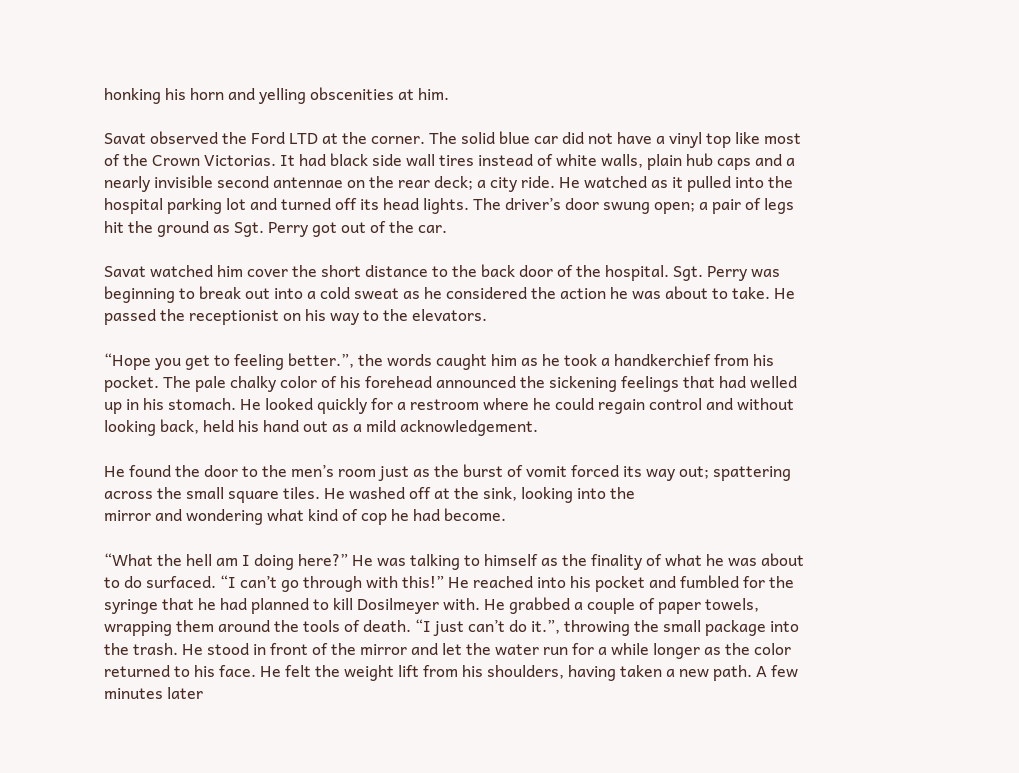honking his horn and yelling obscenities at him.

Savat observed the Ford LTD at the corner. The solid blue car did not have a vinyl top like most of the Crown Victorias. It had black side wall tires instead of white walls, plain hub caps and a nearly invisible second antennae on the rear deck; a city ride. He watched as it pulled into the hospital parking lot and turned off its head lights. The driver’s door swung open; a pair of legs hit the ground as Sgt. Perry got out of the car.

Savat watched him cover the short distance to the back door of the hospital. Sgt. Perry was beginning to break out into a cold sweat as he considered the action he was about to take. He passed the receptionist on his way to the elevators.

“Hope you get to feeling better.”, the words caught him as he took a handkerchief from his pocket. The pale chalky color of his forehead announced the sickening feelings that had welled up in his stomach. He looked quickly for a restroom where he could regain control and without looking back, held his hand out as a mild acknowledgement.

He found the door to the men’s room just as the burst of vomit forced its way out; spattering across the small square tiles. He washed off at the sink, looking into the
mirror and wondering what kind of cop he had become.

“What the hell am I doing here?” He was talking to himself as the finality of what he was about to do surfaced. “I can’t go through with this!” He reached into his pocket and fumbled for the syringe that he had planned to kill Dosilmeyer with. He grabbed a couple of paper towels, wrapping them around the tools of death. “I just can’t do it.”, throwing the small package into the trash. He stood in front of the mirror and let the water run for a while longer as the color returned to his face. He felt the weight lift from his shoulders, having taken a new path. A few minutes later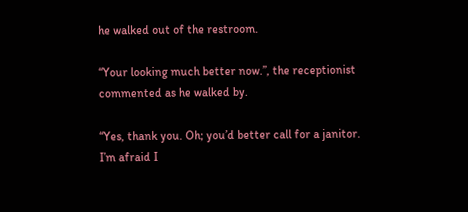he walked out of the restroom.

“Your looking much better now.”, the receptionist commented as he walked by.

“Yes, thank you. Oh; you’d better call for a janitor. I’m afraid I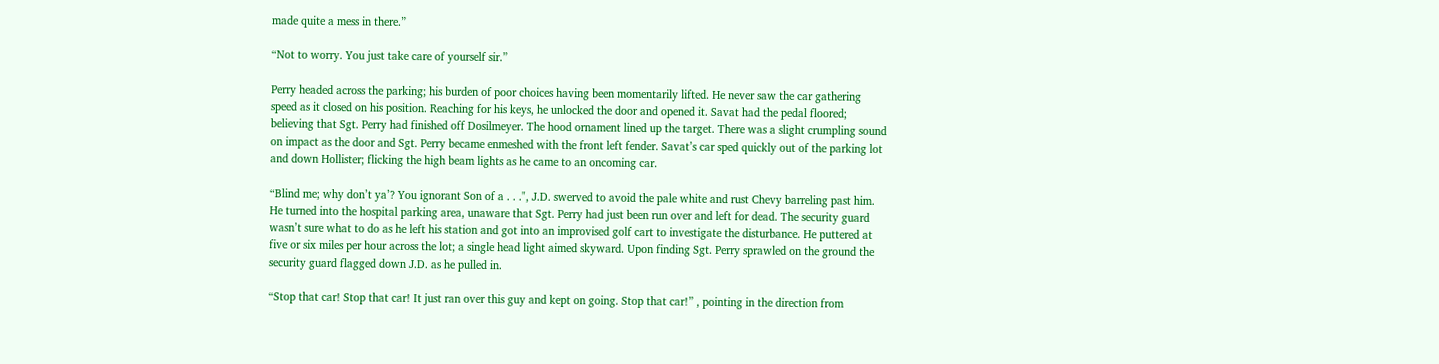made quite a mess in there.”

“Not to worry. You just take care of yourself sir.”

Perry headed across the parking; his burden of poor choices having been momentarily lifted. He never saw the car gathering speed as it closed on his position. Reaching for his keys, he unlocked the door and opened it. Savat had the pedal floored; believing that Sgt. Perry had finished off Dosilmeyer. The hood ornament lined up the target. There was a slight crumpling sound on impact as the door and Sgt. Perry became enmeshed with the front left fender. Savat’s car sped quickly out of the parking lot and down Hollister; flicking the high beam lights as he came to an oncoming car.

“Blind me; why don’t ya’? You ignorant Son of a . . .", J.D. swerved to avoid the pale white and rust Chevy barreling past him. He turned into the hospital parking area, unaware that Sgt. Perry had just been run over and left for dead. The security guard wasn’t sure what to do as he left his station and got into an improvised golf cart to investigate the disturbance. He puttered at five or six miles per hour across the lot; a single head light aimed skyward. Upon finding Sgt. Perry sprawled on the ground the security guard flagged down J.D. as he pulled in.

“Stop that car! Stop that car! It just ran over this guy and kept on going. Stop that car!” , pointing in the direction from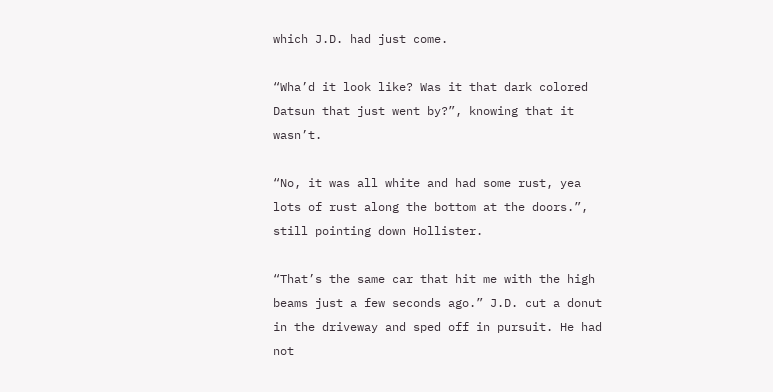which J.D. had just come.

“Wha’d it look like? Was it that dark colored Datsun that just went by?”, knowing that it wasn’t.

“No, it was all white and had some rust, yea lots of rust along the bottom at the doors.”, still pointing down Hollister.

“That’s the same car that hit me with the high beams just a few seconds ago.” J.D. cut a donut in the driveway and sped off in pursuit. He had not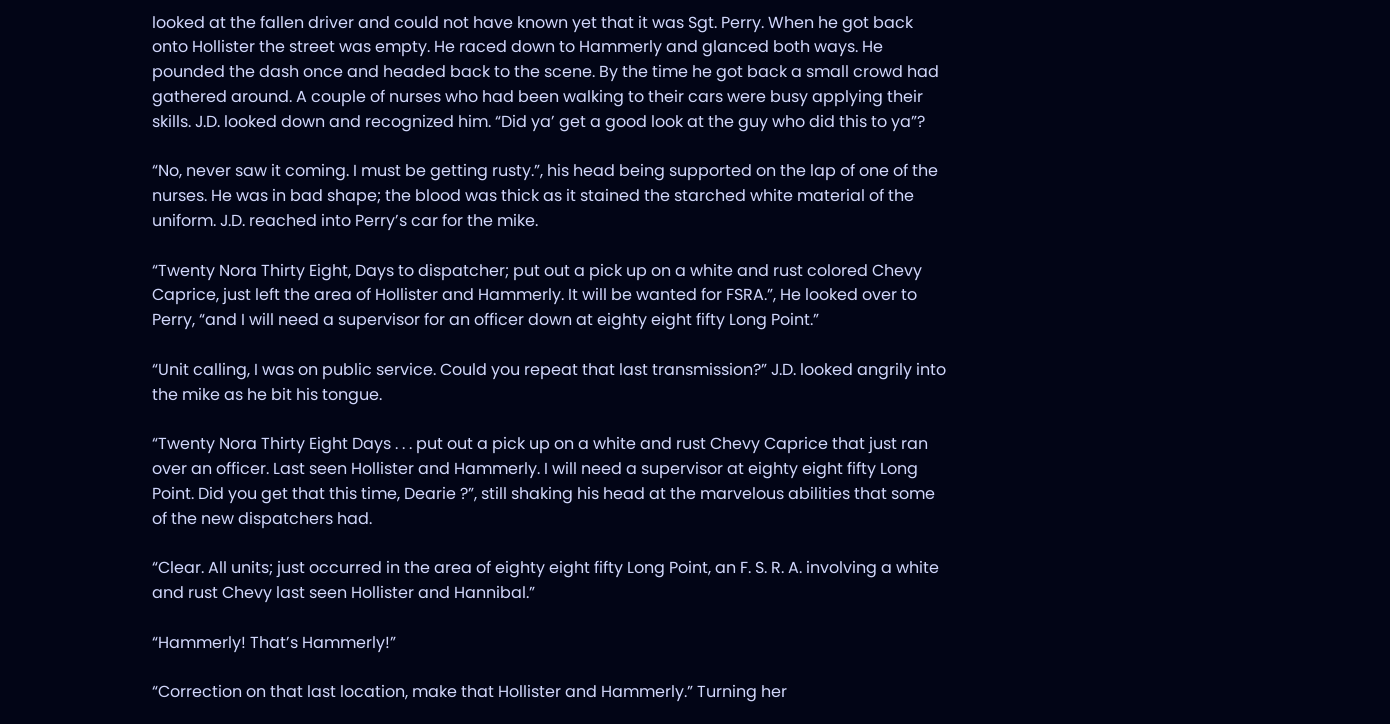looked at the fallen driver and could not have known yet that it was Sgt. Perry. When he got back onto Hollister the street was empty. He raced down to Hammerly and glanced both ways. He pounded the dash once and headed back to the scene. By the time he got back a small crowd had gathered around. A couple of nurses who had been walking to their cars were busy applying their skills. J.D. looked down and recognized him. “Did ya’ get a good look at the guy who did this to ya”?

“No, never saw it coming. I must be getting rusty.”, his head being supported on the lap of one of the nurses. He was in bad shape; the blood was thick as it stained the starched white material of the uniform. J.D. reached into Perry’s car for the mike.

“Twenty Nora Thirty Eight, Days to dispatcher; put out a pick up on a white and rust colored Chevy Caprice, just left the area of Hollister and Hammerly. It will be wanted for FSRA.”, He looked over to Perry, “and I will need a supervisor for an officer down at eighty eight fifty Long Point.”

“Unit calling, I was on public service. Could you repeat that last transmission?” J.D. looked angrily into the mike as he bit his tongue.

“Twenty Nora Thirty Eight Days . . . put out a pick up on a white and rust Chevy Caprice that just ran over an officer. Last seen Hollister and Hammerly. I will need a supervisor at eighty eight fifty Long Point. Did you get that this time, Dearie ?”, still shaking his head at the marvelous abilities that some of the new dispatchers had.

“Clear. All units; just occurred in the area of eighty eight fifty Long Point, an F. S. R. A. involving a white and rust Chevy last seen Hollister and Hannibal.”

“Hammerly! That’s Hammerly!”

“Correction on that last location, make that Hollister and Hammerly.” Turning her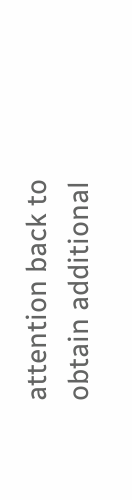attention back to obtain additional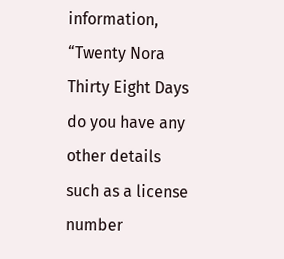information, “Twenty Nora Thirty Eight Days do you have any other details such as a license number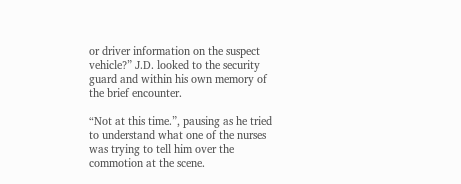or driver information on the suspect vehicle?” J.D. looked to the security guard and within his own memory of the brief encounter.

“Not at this time.”, pausing as he tried to understand what one of the nurses was trying to tell him over the commotion at the scene.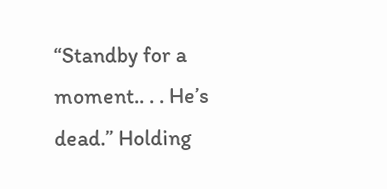“Standby for a moment.. . . He’s dead.” Holding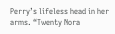Perry’s lifeless head in her arms. “Twenty Nora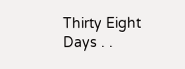Thirty Eight Days . .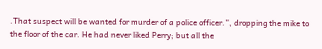.That suspect will be wanted for murder of a police officer.”, dropping the mike to the floor of the car. He had never liked Perry; but all the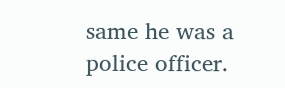same he was a police officer.